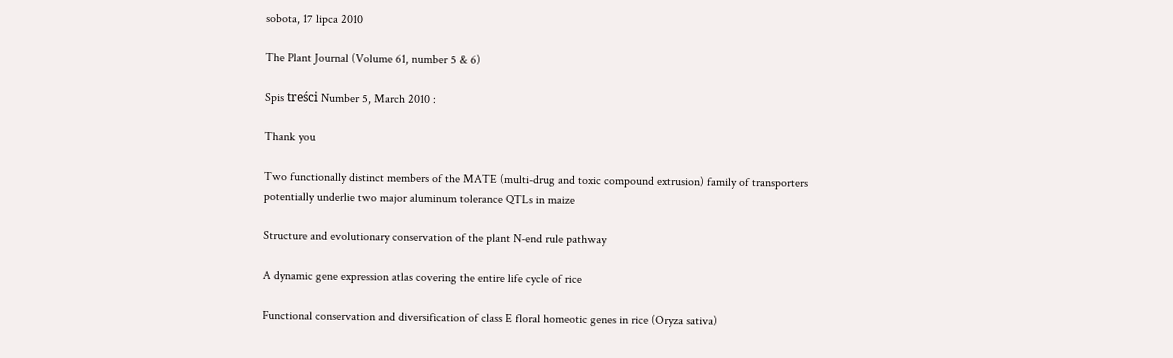sobota, 17 lipca 2010

The Plant Journal (Volume 61, number 5 & 6)

Spis treści Number 5, March 2010 :

Thank you

Two functionally distinct members of the MATE (multi-drug and toxic compound extrusion) family of transporters potentially underlie two major aluminum tolerance QTLs in maize

Structure and evolutionary conservation of the plant N-end rule pathway

A dynamic gene expression atlas covering the entire life cycle of rice

Functional conservation and diversification of class E floral homeotic genes in rice (Oryza sativa)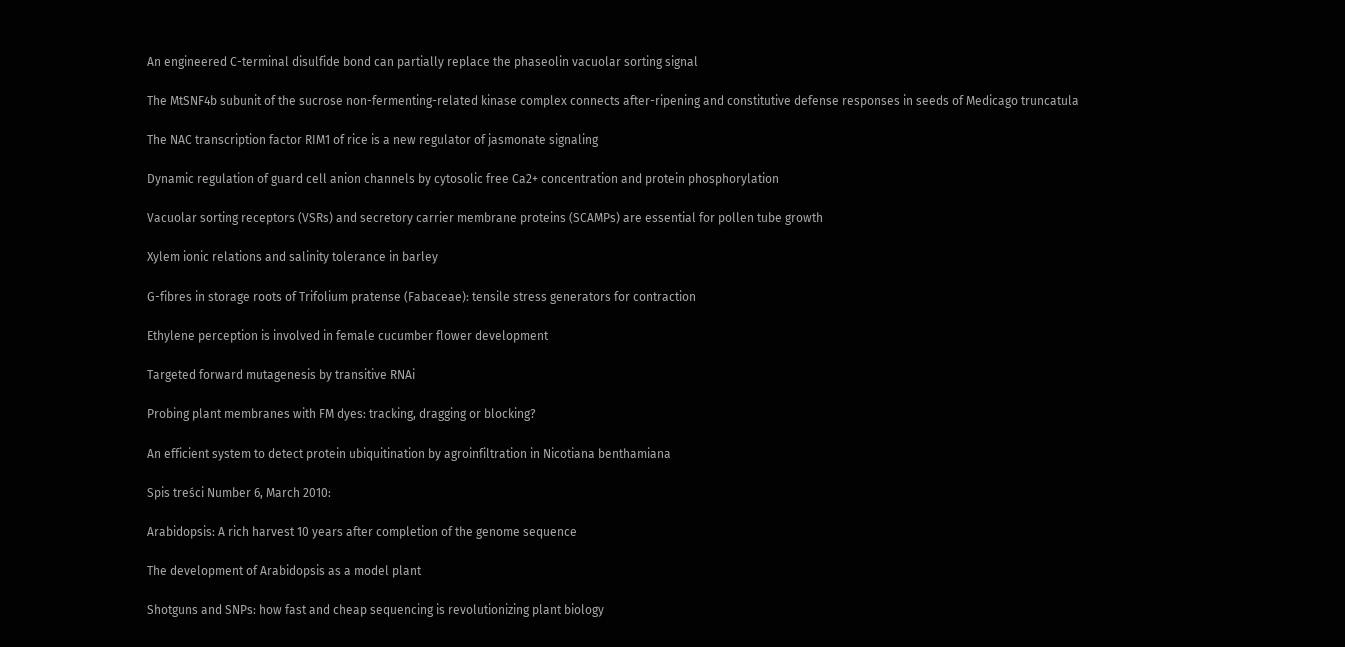An engineered C-terminal disulfide bond can partially replace the phaseolin vacuolar sorting signal

The MtSNF4b subunit of the sucrose non-fermenting-related kinase complex connects after-ripening and constitutive defense responses in seeds of Medicago truncatula

The NAC transcription factor RIM1 of rice is a new regulator of jasmonate signaling

Dynamic regulation of guard cell anion channels by cytosolic free Ca2+ concentration and protein phosphorylation

Vacuolar sorting receptors (VSRs) and secretory carrier membrane proteins (SCAMPs) are essential for pollen tube growth

Xylem ionic relations and salinity tolerance in barley

G-fibres in storage roots of Trifolium pratense (Fabaceae): tensile stress generators for contraction

Ethylene perception is involved in female cucumber flower development

Targeted forward mutagenesis by transitive RNAi

Probing plant membranes with FM dyes: tracking, dragging or blocking?

An efficient system to detect protein ubiquitination by agroinfiltration in Nicotiana benthamiana

Spis treści Number 6, March 2010:

Arabidopsis: A rich harvest 10 years after completion of the genome sequence

The development of Arabidopsis as a model plant

Shotguns and SNPs: how fast and cheap sequencing is revolutionizing plant biology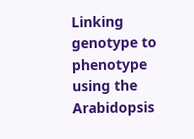Linking genotype to phenotype using the Arabidopsis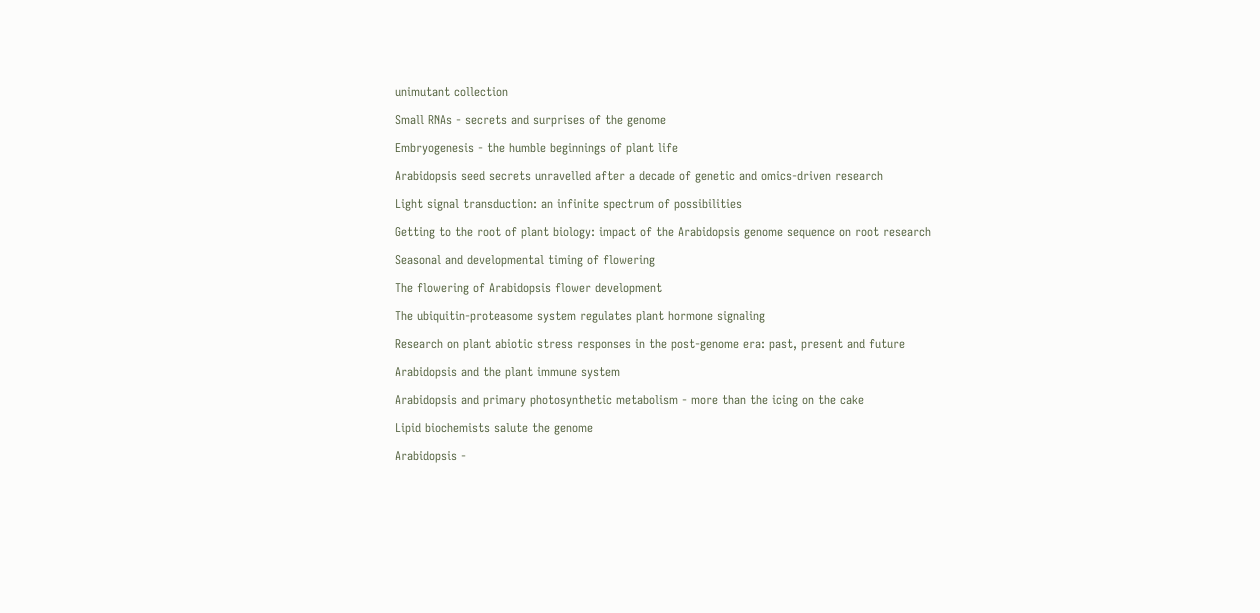unimutant collection

Small RNAs - secrets and surprises of the genome

Embryogenesis - the humble beginnings of plant life

Arabidopsis seed secrets unravelled after a decade of genetic and omics-driven research

Light signal transduction: an infinite spectrum of possibilities

Getting to the root of plant biology: impact of the Arabidopsis genome sequence on root research

Seasonal and developmental timing of flowering

The flowering of Arabidopsis flower development

The ubiquitin-proteasome system regulates plant hormone signaling

Research on plant abiotic stress responses in the post-genome era: past, present and future

Arabidopsis and the plant immune system

Arabidopsis and primary photosynthetic metabolism - more than the icing on the cake

Lipid biochemists salute the genome

Arabidopsis -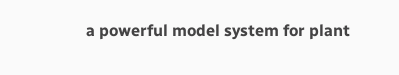a powerful model system for plant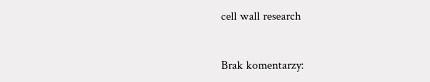cell wall research


Brak komentarzy: